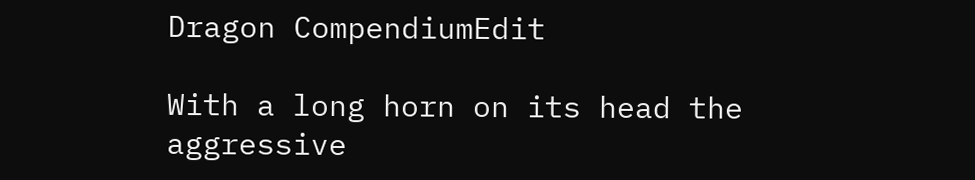Dragon CompendiumEdit

With a long horn on its head the aggressive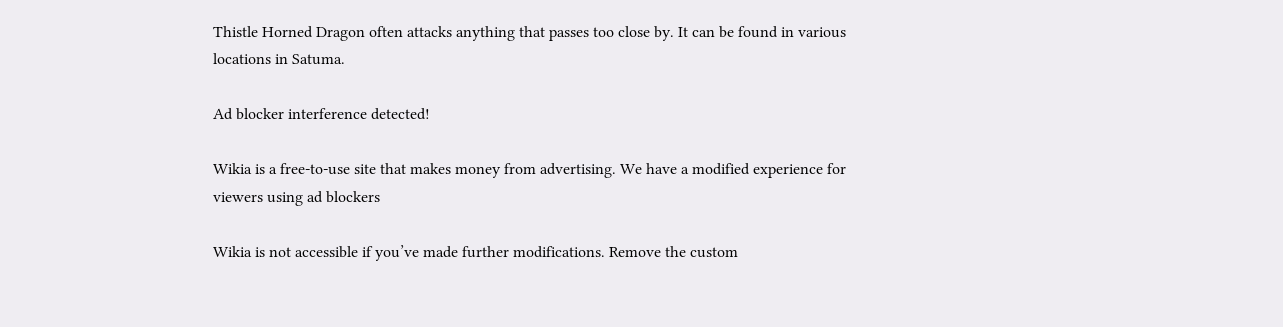Thistle Horned Dragon often attacks anything that passes too close by. It can be found in various locations in Satuma.

Ad blocker interference detected!

Wikia is a free-to-use site that makes money from advertising. We have a modified experience for viewers using ad blockers

Wikia is not accessible if you’ve made further modifications. Remove the custom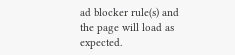ad blocker rule(s) and the page will load as expected.